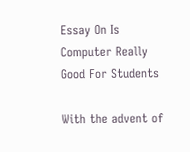Essay On Is Computer Really Good For Students

With the advent of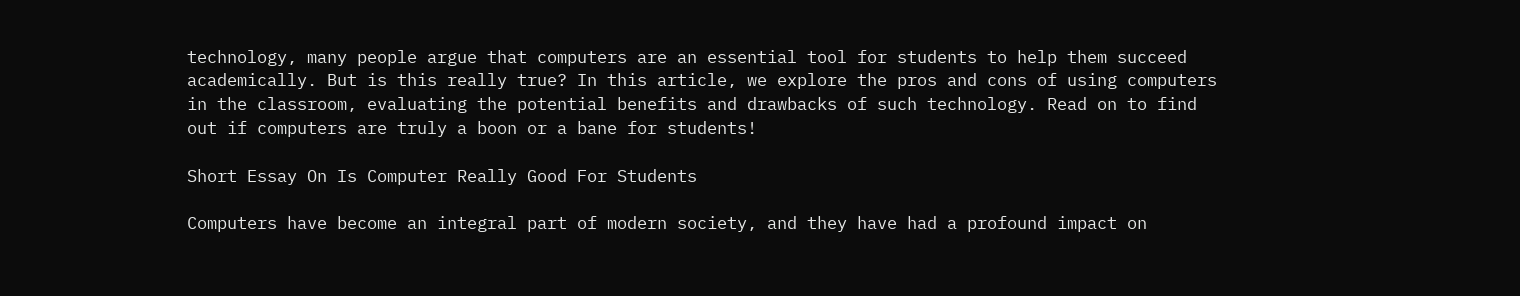technology, many people argue that computers are an essential tool for students to help them succeed academically. But is this really true? In this article, we explore the pros and cons of using computers in the classroom, evaluating the potential benefits and drawbacks of such technology. Read on to find out if computers are truly a boon or a bane for students!

Short Essay On Is Computer Really Good For Students

Computers have become an integral part of modern society, and they have had a profound impact on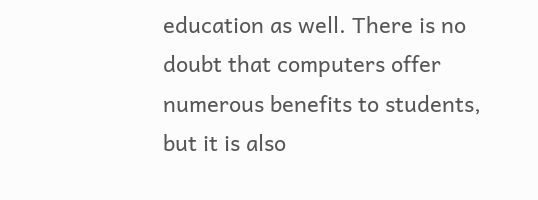education as well. There is no doubt that computers offer numerous benefits to students, but it is also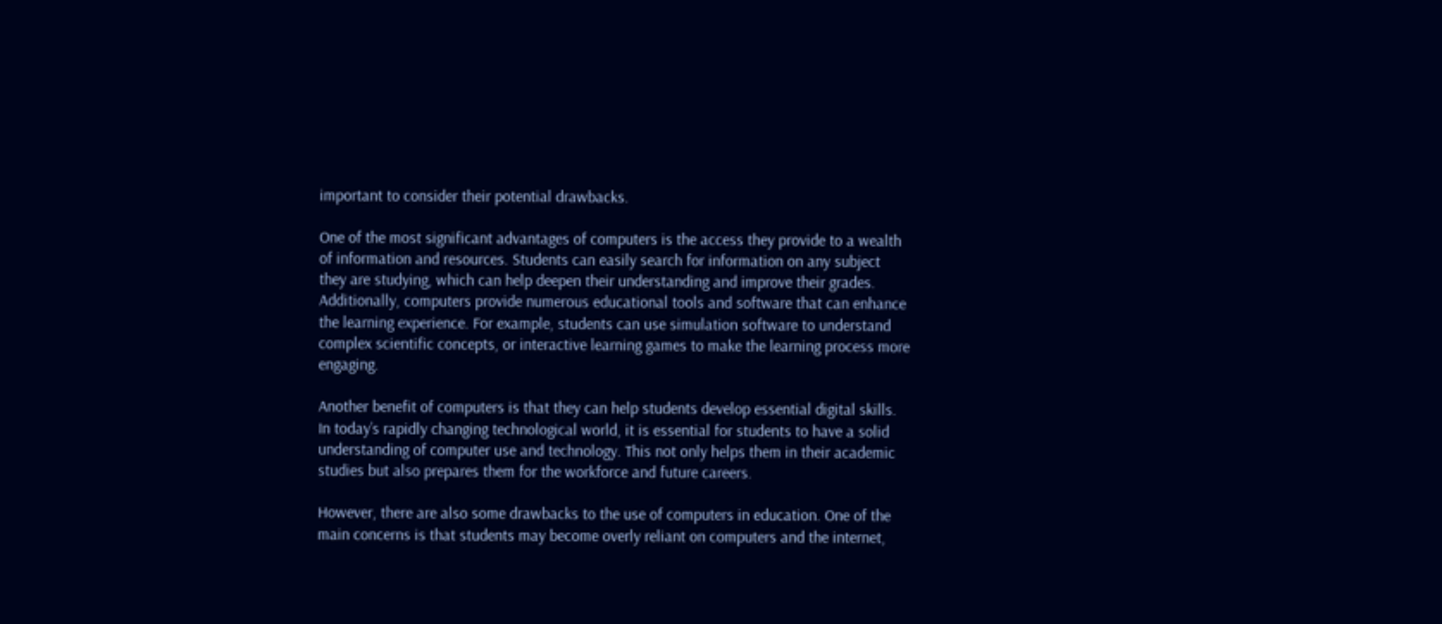important to consider their potential drawbacks.

One of the most significant advantages of computers is the access they provide to a wealth of information and resources. Students can easily search for information on any subject they are studying, which can help deepen their understanding and improve their grades. Additionally, computers provide numerous educational tools and software that can enhance the learning experience. For example, students can use simulation software to understand complex scientific concepts, or interactive learning games to make the learning process more engaging.

Another benefit of computers is that they can help students develop essential digital skills. In today’s rapidly changing technological world, it is essential for students to have a solid understanding of computer use and technology. This not only helps them in their academic studies but also prepares them for the workforce and future careers.

However, there are also some drawbacks to the use of computers in education. One of the main concerns is that students may become overly reliant on computers and the internet,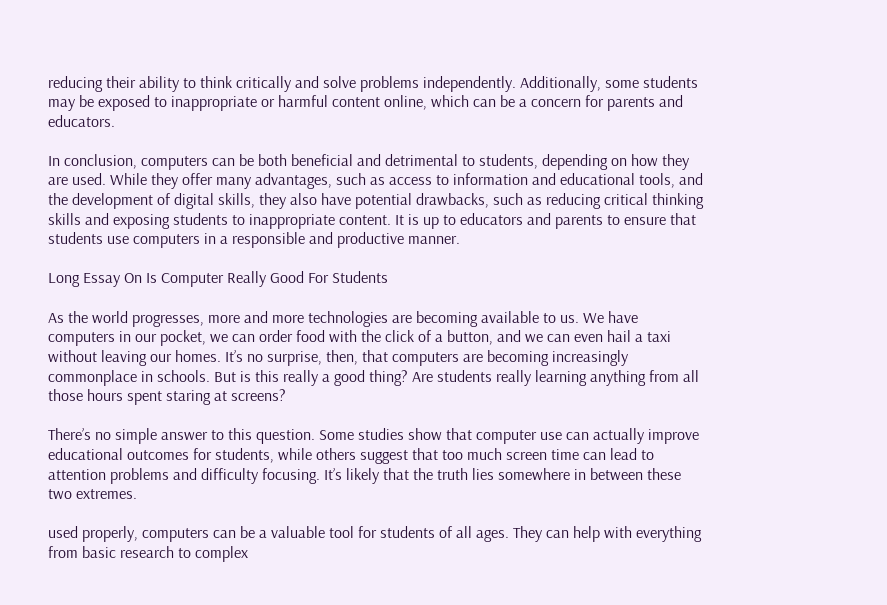reducing their ability to think critically and solve problems independently. Additionally, some students may be exposed to inappropriate or harmful content online, which can be a concern for parents and educators.

In conclusion, computers can be both beneficial and detrimental to students, depending on how they are used. While they offer many advantages, such as access to information and educational tools, and the development of digital skills, they also have potential drawbacks, such as reducing critical thinking skills and exposing students to inappropriate content. It is up to educators and parents to ensure that students use computers in a responsible and productive manner.

Long Essay On Is Computer Really Good For Students

As the world progresses, more and more technologies are becoming available to us. We have computers in our pocket, we can order food with the click of a button, and we can even hail a taxi without leaving our homes. It’s no surprise, then, that computers are becoming increasingly commonplace in schools. But is this really a good thing? Are students really learning anything from all those hours spent staring at screens?

There’s no simple answer to this question. Some studies show that computer use can actually improve educational outcomes for students, while others suggest that too much screen time can lead to attention problems and difficulty focusing. It’s likely that the truth lies somewhere in between these two extremes.

used properly, computers can be a valuable tool for students of all ages. They can help with everything from basic research to complex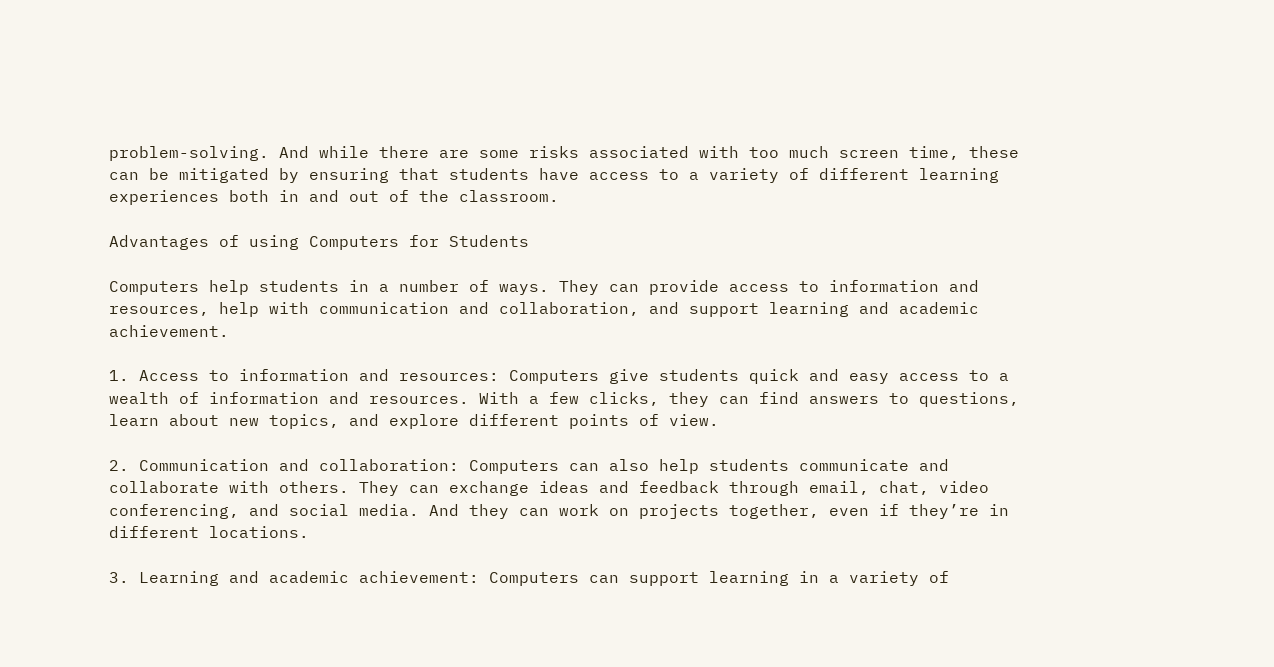problem-solving. And while there are some risks associated with too much screen time, these can be mitigated by ensuring that students have access to a variety of different learning experiences both in and out of the classroom.

Advantages of using Computers for Students

Computers help students in a number of ways. They can provide access to information and resources, help with communication and collaboration, and support learning and academic achievement.

1. Access to information and resources: Computers give students quick and easy access to a wealth of information and resources. With a few clicks, they can find answers to questions, learn about new topics, and explore different points of view.

2. Communication and collaboration: Computers can also help students communicate and collaborate with others. They can exchange ideas and feedback through email, chat, video conferencing, and social media. And they can work on projects together, even if they’re in different locations.

3. Learning and academic achievement: Computers can support learning in a variety of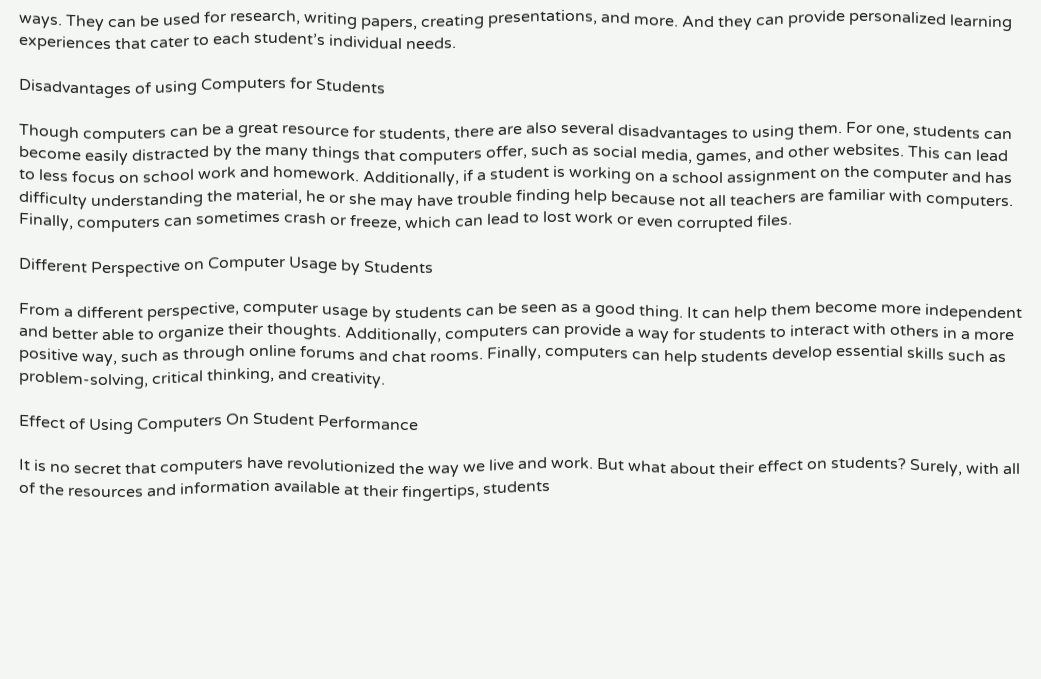ways. They can be used for research, writing papers, creating presentations, and more. And they can provide personalized learning experiences that cater to each student’s individual needs.

Disadvantages of using Computers for Students

Though computers can be a great resource for students, there are also several disadvantages to using them. For one, students can become easily distracted by the many things that computers offer, such as social media, games, and other websites. This can lead to less focus on school work and homework. Additionally, if a student is working on a school assignment on the computer and has difficulty understanding the material, he or she may have trouble finding help because not all teachers are familiar with computers. Finally, computers can sometimes crash or freeze, which can lead to lost work or even corrupted files.

Different Perspective on Computer Usage by Students

From a different perspective, computer usage by students can be seen as a good thing. It can help them become more independent and better able to organize their thoughts. Additionally, computers can provide a way for students to interact with others in a more positive way, such as through online forums and chat rooms. Finally, computers can help students develop essential skills such as problem-solving, critical thinking, and creativity.

Effect of Using Computers On Student Performance

It is no secret that computers have revolutionized the way we live and work. But what about their effect on students? Surely, with all of the resources and information available at their fingertips, students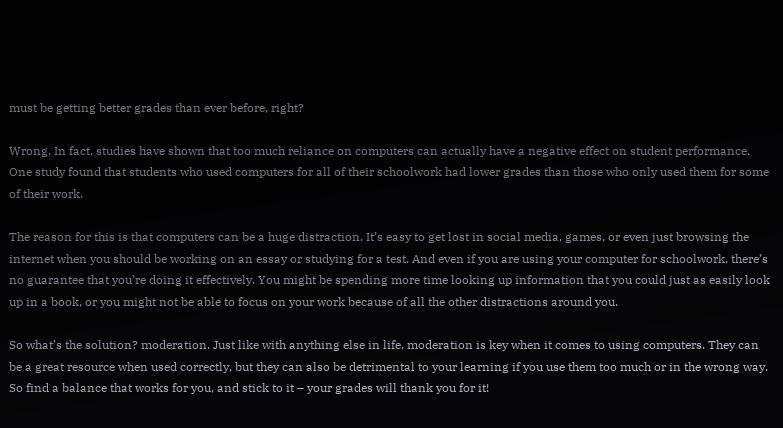must be getting better grades than ever before, right?

Wrong. In fact, studies have shown that too much reliance on computers can actually have a negative effect on student performance. One study found that students who used computers for all of their schoolwork had lower grades than those who only used them for some of their work.

The reason for this is that computers can be a huge distraction. It’s easy to get lost in social media, games, or even just browsing the internet when you should be working on an essay or studying for a test. And even if you are using your computer for schoolwork, there’s no guarantee that you’re doing it effectively. You might be spending more time looking up information that you could just as easily look up in a book, or you might not be able to focus on your work because of all the other distractions around you.

So what’s the solution? moderation. Just like with anything else in life, moderation is key when it comes to using computers. They can be a great resource when used correctly, but they can also be detrimental to your learning if you use them too much or in the wrong way. So find a balance that works for you, and stick to it – your grades will thank you for it!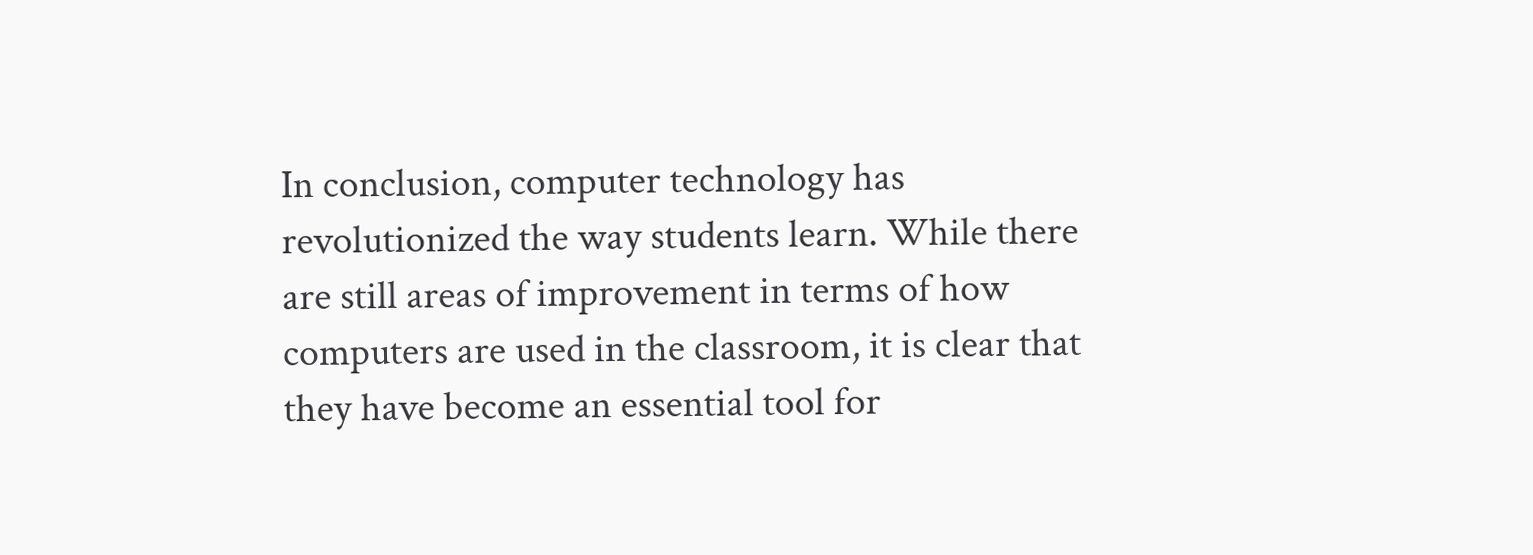In conclusion, computer technology has revolutionized the way students learn. While there are still areas of improvement in terms of how computers are used in the classroom, it is clear that they have become an essential tool for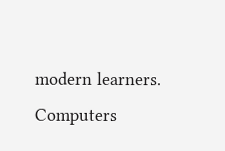modern learners. Computers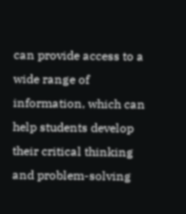can provide access to a wide range of information, which can help students develop their critical thinking and problem-solving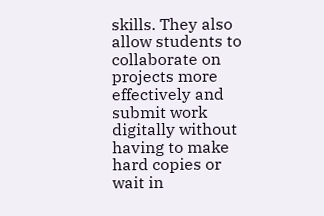skills. They also allow students to collaborate on projects more effectively and submit work digitally without having to make hard copies or wait in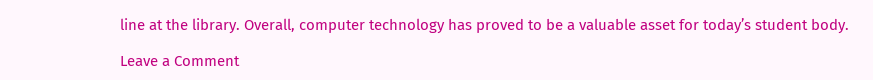line at the library. Overall, computer technology has proved to be a valuable asset for today’s student body.

Leave a Comment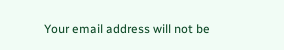Your email address will not be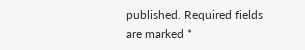published. Required fields are marked *